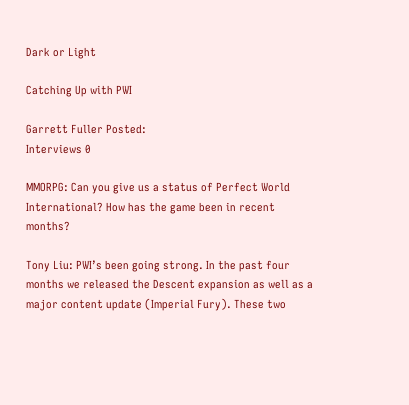Dark or Light

Catching Up with PWI

Garrett Fuller Posted:
Interviews 0

MMORPG: Can you give us a status of Perfect World International? How has the game been in recent months?

Tony Liu: PWI’s been going strong. In the past four months we released the Descent expansion as well as a major content update (Imperial Fury). These two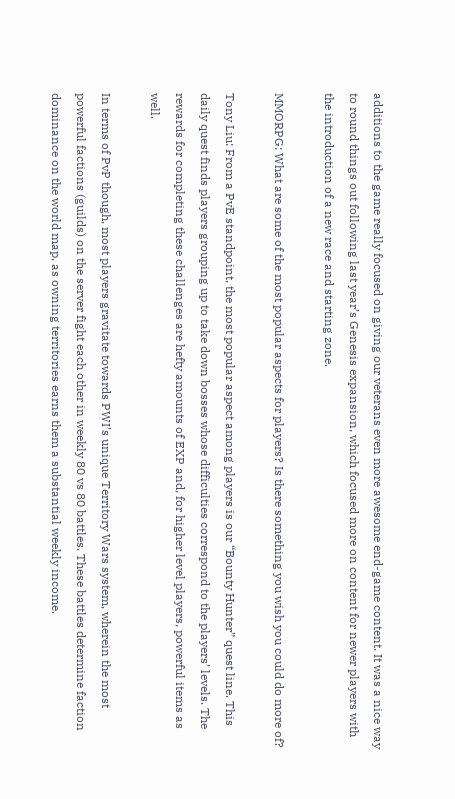additions to the game really focused on giving our veterans even more awesome end-game content. It was a nice way to round things out following last year’s Genesis expansion, which focused more on content for newer players with the introduction of a new race and starting zone.

MMORPG: What are some of the most popular aspects for players? Is there something you wish you could do more of?

Tony Liu: From a PvE standpoint, the most popular aspect among players is our “Bounty Hunter” quest line. This daily quest finds players grouping up to take down bosses whose difficulties correspond to the players’ levels. The rewards for completing these challenges are hefty amounts of EXP and, for higher level players, powerful items as well.

In terms of PvP though, most players gravitate towards PWI’s unique Territory Wars system, wherein the most powerful factions (guilds) on the server fight each other in weekly 80 vs 80 battles. These battles determine faction dominance on the world map, as owning territories earns them a substantial weekly income.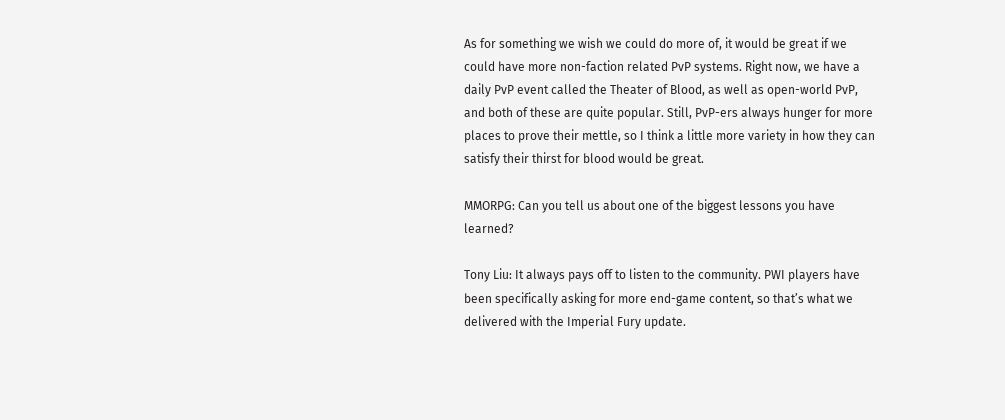As for something we wish we could do more of, it would be great if we could have more non-faction related PvP systems. Right now, we have a daily PvP event called the Theater of Blood, as well as open-world PvP, and both of these are quite popular. Still, PvP-ers always hunger for more places to prove their mettle, so I think a little more variety in how they can satisfy their thirst for blood would be great.

MMORPG: Can you tell us about one of the biggest lessons you have learned?

Tony Liu: It always pays off to listen to the community. PWI players have been specifically asking for more end-game content, so that’s what we delivered with the Imperial Fury update.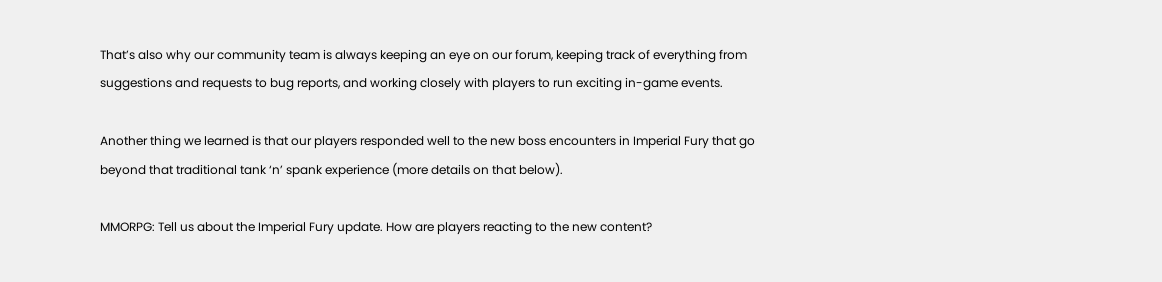That’s also why our community team is always keeping an eye on our forum, keeping track of everything from suggestions and requests to bug reports, and working closely with players to run exciting in-game events.

Another thing we learned is that our players responded well to the new boss encounters in Imperial Fury that go beyond that traditional tank ‘n’ spank experience (more details on that below).

MMORPG: Tell us about the Imperial Fury update. How are players reacting to the new content?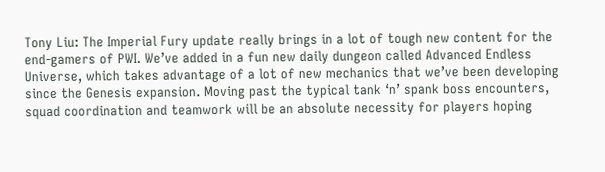Tony Liu: The Imperial Fury update really brings in a lot of tough new content for the end-gamers of PWI. We’ve added in a fun new daily dungeon called Advanced Endless Universe, which takes advantage of a lot of new mechanics that we’ve been developing since the Genesis expansion. Moving past the typical tank ‘n’ spank boss encounters, squad coordination and teamwork will be an absolute necessity for players hoping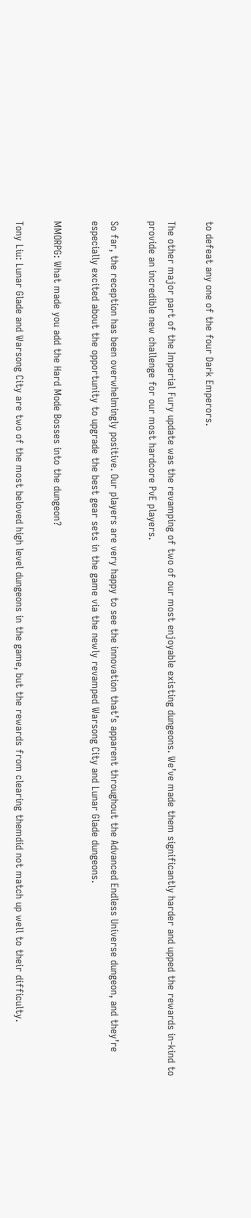to defeat any one of the four Dark Emperors.

The other major part of the Imperial Fury update was the revamping of two of our most enjoyable existing dungeons. We’ve made them significantly harder and upped the rewards in-kind to provide an incredible new challenge for our most hardcore PvE players.

So far, the reception has been overwhelmingly positive. Our players are very happy to see the innovation that’s apparent throughout the Advanced Endless Universe dungeon, and they’re especially excited about the opportunity to upgrade the best gear sets in the game via the newly revamped Warsong City and Lunar Glade dungeons.

MMORPG: What made you add the Hard Mode Bosses into the dungeon?

Tony Liu: Lunar Glade and Warsong City are two of the most beloved high level dungeons in the game, but the rewards from clearing themdid not match up well to their difficulty.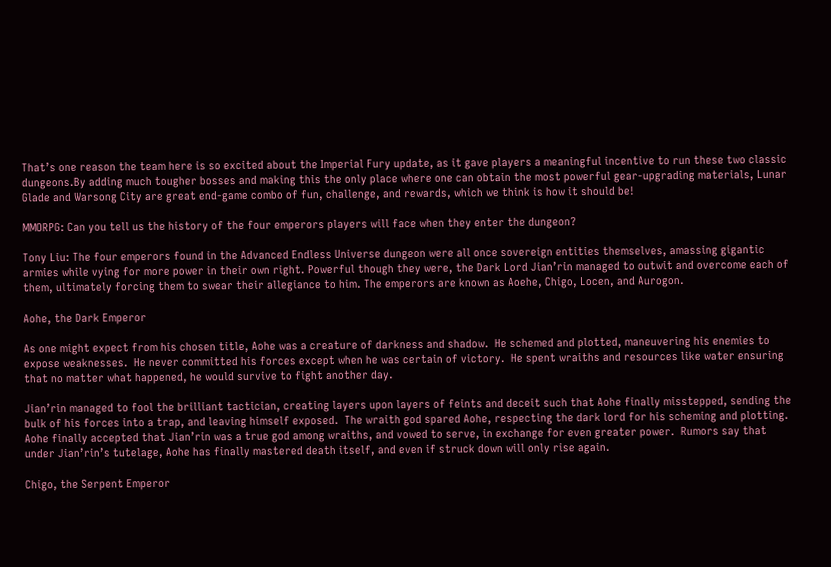That’s one reason the team here is so excited about the Imperial Fury update, as it gave players a meaningful incentive to run these two classic dungeons.By adding much tougher bosses and making this the only place where one can obtain the most powerful gear-upgrading materials, Lunar Glade and Warsong City are great end-game combo of fun, challenge, and rewards, which we think is how it should be!

MMORPG: Can you tell us the history of the four emperors players will face when they enter the dungeon?

Tony Liu: The four emperors found in the Advanced Endless Universe dungeon were all once sovereign entities themselves, amassing gigantic armies while vying for more power in their own right. Powerful though they were, the Dark Lord Jian’rin managed to outwit and overcome each of them, ultimately forcing them to swear their allegiance to him. The emperors are known as Aoehe, Chigo, Locen, and Aurogon.

Aohe, the Dark Emperor

As one might expect from his chosen title, Aohe was a creature of darkness and shadow.  He schemed and plotted, maneuvering his enemies to expose weaknesses.  He never committed his forces except when he was certain of victory.  He spent wraiths and resources like water ensuring that no matter what happened, he would survive to fight another day.

Jian’rin managed to fool the brilliant tactician, creating layers upon layers of feints and deceit such that Aohe finally misstepped, sending the bulk of his forces into a trap, and leaving himself exposed.  The wraith god spared Aohe, respecting the dark lord for his scheming and plotting.  Aohe finally accepted that Jian’rin was a true god among wraiths, and vowed to serve, in exchange for even greater power.  Rumors say that under Jian’rin’s tutelage, Aohe has finally mastered death itself, and even if struck down will only rise again.

Chigo, the Serpent Emperor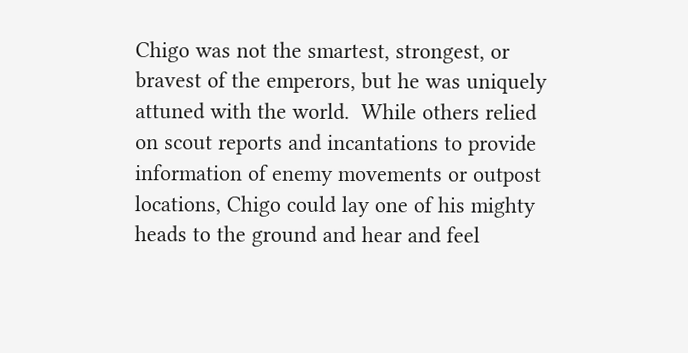Chigo was not the smartest, strongest, or bravest of the emperors, but he was uniquely attuned with the world.  While others relied on scout reports and incantations to provide information of enemy movements or outpost locations, Chigo could lay one of his mighty heads to the ground and hear and feel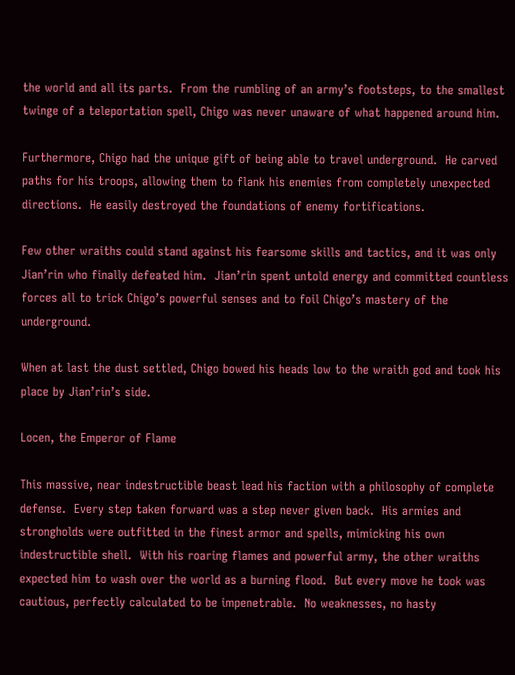the world and all its parts.  From the rumbling of an army’s footsteps, to the smallest twinge of a teleportation spell, Chigo was never unaware of what happened around him.

Furthermore, Chigo had the unique gift of being able to travel underground.  He carved paths for his troops, allowing them to flank his enemies from completely unexpected directions.  He easily destroyed the foundations of enemy fortifications.

Few other wraiths could stand against his fearsome skills and tactics, and it was only Jian’rin who finally defeated him.  Jian’rin spent untold energy and committed countless forces all to trick Chigo’s powerful senses and to foil Chigo’s mastery of the underground.

When at last the dust settled, Chigo bowed his heads low to the wraith god and took his place by Jian’rin’s side.

Locen, the Emperor of Flame

This massive, near indestructible beast lead his faction with a philosophy of complete defense.  Every step taken forward was a step never given back.  His armies and strongholds were outfitted in the finest armor and spells, mimicking his own indestructible shell.  With his roaring flames and powerful army, the other wraiths expected him to wash over the world as a burning flood.  But every move he took was cautious, perfectly calculated to be impenetrable.  No weaknesses, no hasty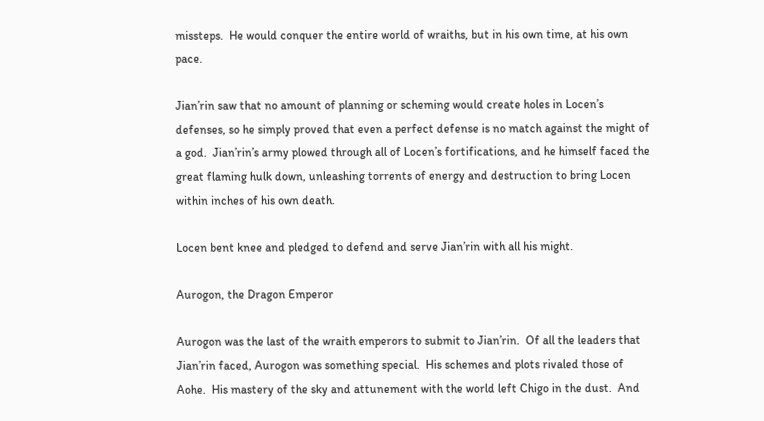missteps.  He would conquer the entire world of wraiths, but in his own time, at his own pace.

Jian’rin saw that no amount of planning or scheming would create holes in Locen’s defenses, so he simply proved that even a perfect defense is no match against the might of a god.  Jian’rin’s army plowed through all of Locen’s fortifications, and he himself faced the great flaming hulk down, unleashing torrents of energy and destruction to bring Locen within inches of his own death.

Locen bent knee and pledged to defend and serve Jian’rin with all his might.

Aurogon, the Dragon Emperor

Aurogon was the last of the wraith emperors to submit to Jian’rin.  Of all the leaders that Jian’rin faced, Aurogon was something special.  His schemes and plots rivaled those of Aohe.  His mastery of the sky and attunement with the world left Chigo in the dust.  And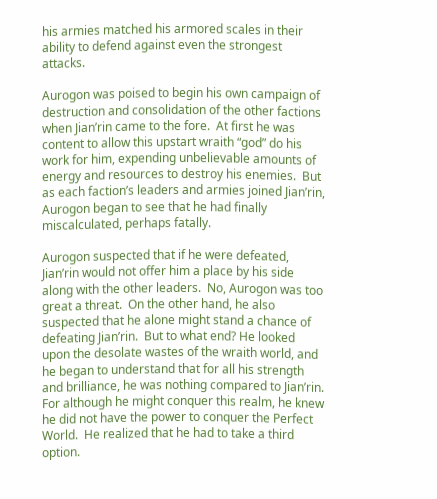his armies matched his armored scales in their ability to defend against even the strongest attacks.

Aurogon was poised to begin his own campaign of destruction and consolidation of the other factions when Jian’rin came to the fore.  At first he was content to allow this upstart wraith “god” do his work for him, expending unbelievable amounts of energy and resources to destroy his enemies.  But as each faction’s leaders and armies joined Jian’rin, Aurogon began to see that he had finally miscalculated, perhaps fatally.

Aurogon suspected that if he were defeated, Jian’rin would not offer him a place by his side along with the other leaders.  No, Aurogon was too great a threat.  On the other hand, he also suspected that he alone might stand a chance of defeating Jian’rin.  But to what end? He looked upon the desolate wastes of the wraith world, and he began to understand that for all his strength and brilliance, he was nothing compared to Jian’rin.  For although he might conquer this realm, he knew he did not have the power to conquer the Perfect World.  He realized that he had to take a third option.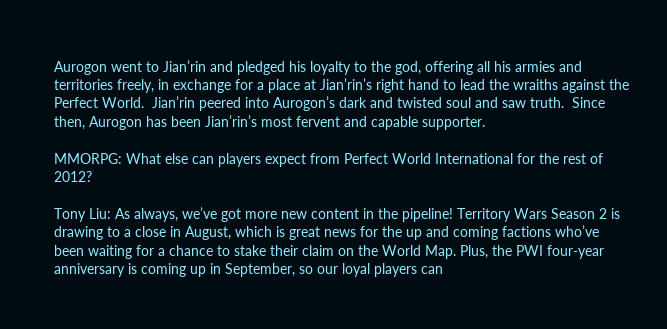Aurogon went to Jian’rin and pledged his loyalty to the god, offering all his armies and territories freely, in exchange for a place at Jian’rin’s right hand to lead the wraiths against the Perfect World.  Jian’rin peered into Aurogon’s dark and twisted soul and saw truth.  Since then, Aurogon has been Jian’rin’s most fervent and capable supporter.

MMORPG: What else can players expect from Perfect World International for the rest of 2012?

Tony Liu: As always, we’ve got more new content in the pipeline! Territory Wars Season 2 is drawing to a close in August, which is great news for the up and coming factions who’ve been waiting for a chance to stake their claim on the World Map. Plus, the PWI four-year anniversary is coming up in September, so our loyal players can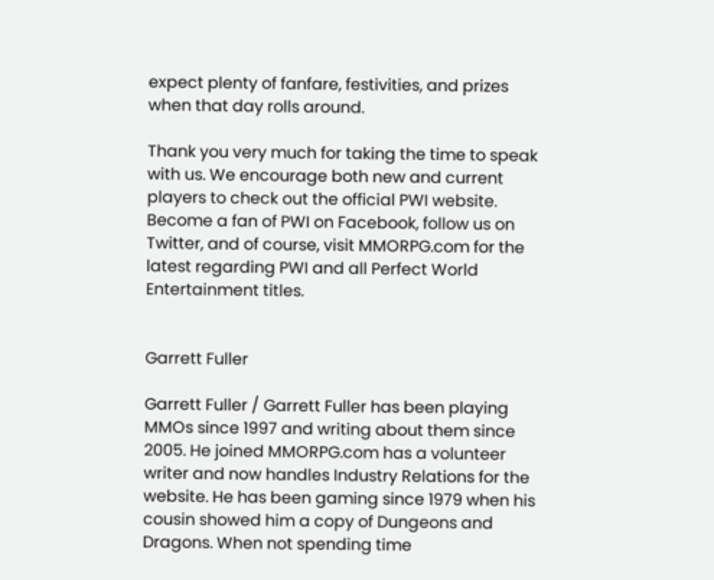expect plenty of fanfare, festivities, and prizes when that day rolls around.

Thank you very much for taking the time to speak with us. We encourage both new and current players to check out the official PWI website. Become a fan of PWI on Facebook, follow us on Twitter, and of course, visit MMORPG.com for the latest regarding PWI and all Perfect World Entertainment titles.


Garrett Fuller

Garrett Fuller / Garrett Fuller has been playing MMOs since 1997 and writing about them since 2005. He joined MMORPG.com has a volunteer writer and now handles Industry Relations for the website. He has been gaming since 1979 when his cousin showed him a copy of Dungeons and Dragons. When not spending time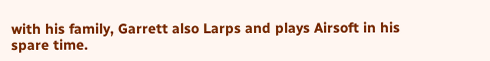with his family, Garrett also Larps and plays Airsoft in his spare time.